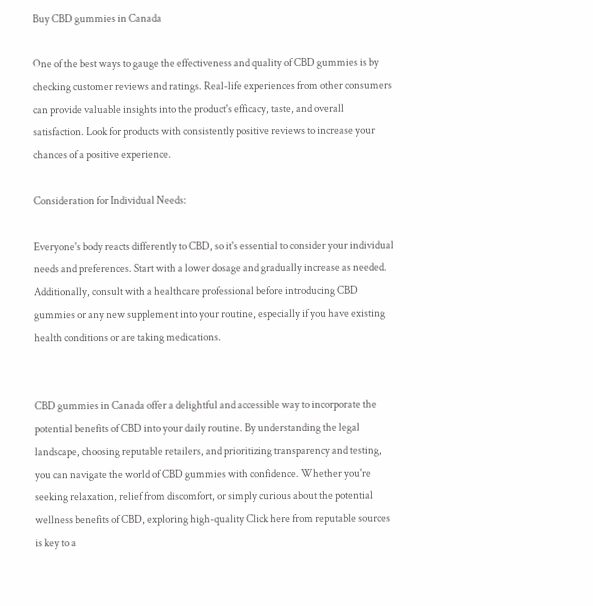Buy CBD gummies in Canada

One of the best ways to gauge the effectiveness and quality of CBD gummies is by checking customer reviews and ratings. Real-life experiences from other consumers can provide valuable insights into the product's efficacy, taste, and overall satisfaction. Look for products with consistently positive reviews to increase your chances of a positive experience.

Consideration for Individual Needs:

Everyone's body reacts differently to CBD, so it's essential to consider your individual needs and preferences. Start with a lower dosage and gradually increase as needed. Additionally, consult with a healthcare professional before introducing CBD gummies or any new supplement into your routine, especially if you have existing health conditions or are taking medications.


CBD gummies in Canada offer a delightful and accessible way to incorporate the potential benefits of CBD into your daily routine. By understanding the legal landscape, choosing reputable retailers, and prioritizing transparency and testing, you can navigate the world of CBD gummies with confidence. Whether you're seeking relaxation, relief from discomfort, or simply curious about the potential wellness benefits of CBD, exploring high-quality Click here from reputable sources is key to a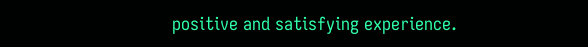positive and satisfying experience.